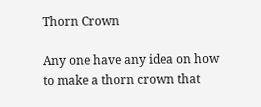Thorn Crown

Any one have any idea on how to make a thorn crown that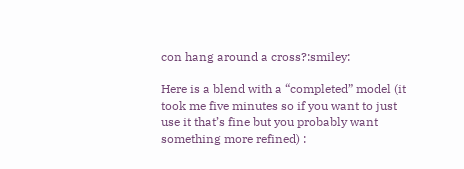con hang around a cross?:smiley:

Here is a blend with a “completed” model (it took me five minutes so if you want to just use it that’s fine but you probably want something more refined) :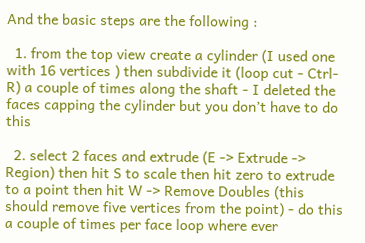And the basic steps are the following :

  1. from the top view create a cylinder (I used one with 16 vertices ) then subdivide it (loop cut - Ctrl-R) a couple of times along the shaft - I deleted the faces capping the cylinder but you don’t have to do this

  2. select 2 faces and extrude (E -> Extrude -> Region) then hit S to scale then hit zero to extrude to a point then hit W -> Remove Doubles (this should remove five vertices from the point) - do this a couple of times per face loop where ever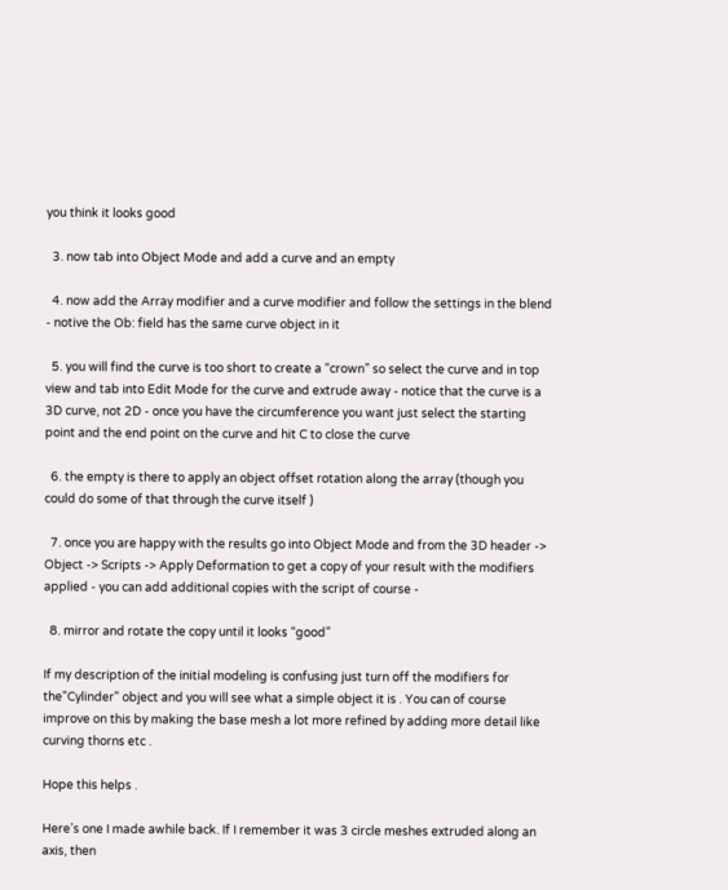you think it looks good

  3. now tab into Object Mode and add a curve and an empty

  4. now add the Array modifier and a curve modifier and follow the settings in the blend - notive the Ob: field has the same curve object in it

  5. you will find the curve is too short to create a “crown” so select the curve and in top view and tab into Edit Mode for the curve and extrude away - notice that the curve is a 3D curve, not 2D - once you have the circumference you want just select the starting point and the end point on the curve and hit C to close the curve

  6. the empty is there to apply an object offset rotation along the array (though you could do some of that through the curve itself )

  7. once you are happy with the results go into Object Mode and from the 3D header -> Object -> Scripts -> Apply Deformation to get a copy of your result with the modifiers applied - you can add additional copies with the script of course -

  8. mirror and rotate the copy until it looks “good”

If my description of the initial modeling is confusing just turn off the modifiers for the"Cylinder" object and you will see what a simple object it is . You can of course improve on this by making the base mesh a lot more refined by adding more detail like curving thorns etc .

Hope this helps .

Here’s one I made awhile back. If I remember it was 3 circle meshes extruded along an axis, then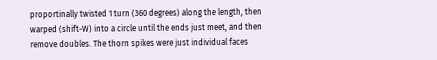proportinally twisted 1 turn (360 degrees) along the length, then warped (shift-W) into a circle until the ends just meet, and then remove doubles. The thorn spikes were just individual faces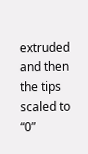extruded and then the tips scaled to “0”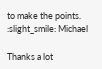to make the points. :slight_smile: Michael

Thanks a lot